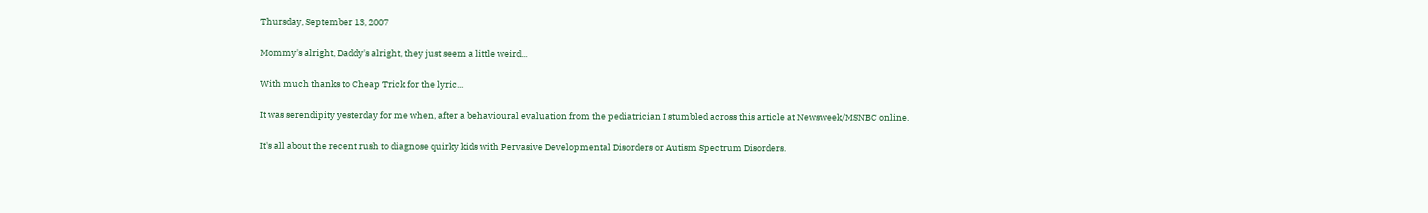Thursday, September 13, 2007

Mommy's alright, Daddy's alright, they just seem a little weird...

With much thanks to Cheap Trick for the lyric...

It was serendipity yesterday for me when, after a behavioural evaluation from the pediatrician I stumbled across this article at Newsweek/MSNBC online.

It's all about the recent rush to diagnose quirky kids with Pervasive Developmental Disorders or Autism Spectrum Disorders.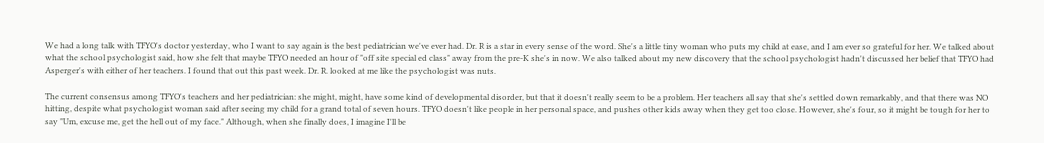We had a long talk with TFYO's doctor yesterday, who I want to say again is the best pediatrician we've ever had. Dr. R is a star in every sense of the word. She's a little tiny woman who puts my child at ease, and I am ever so grateful for her. We talked about what the school psychologist said, how she felt that maybe TFYO needed an hour of "off site special ed class" away from the pre-K she's in now. We also talked about my new discovery that the school psychologist hadn't discussed her belief that TFYO had Asperger's with either of her teachers. I found that out this past week. Dr. R. looked at me like the psychologist was nuts.

The current consensus among TFYO's teachers and her pediatrician: she might, might, have some kind of developmental disorder, but that it doesn't really seem to be a problem. Her teachers all say that she's settled down remarkably, and that there was NO hitting, despite what psychologist woman said after seeing my child for a grand total of seven hours. TFYO doesn't like people in her personal space, and pushes other kids away when they get too close. However, she's four, so it might be tough for her to say "Um, excuse me, get the hell out of my face." Although, when she finally does, I imagine I'll be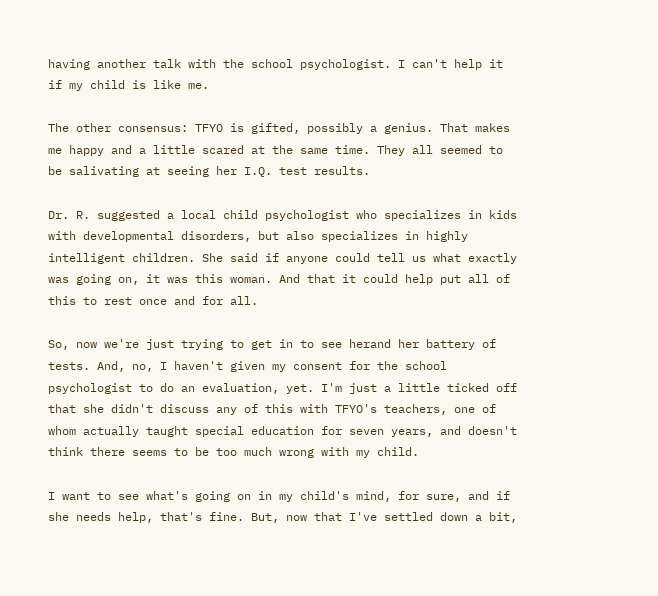having another talk with the school psychologist. I can't help it if my child is like me.

The other consensus: TFYO is gifted, possibly a genius. That makes me happy and a little scared at the same time. They all seemed to be salivating at seeing her I.Q. test results.

Dr. R. suggested a local child psychologist who specializes in kids with developmental disorders, but also specializes in highly intelligent children. She said if anyone could tell us what exactly was going on, it was this woman. And that it could help put all of this to rest once and for all.

So, now we're just trying to get in to see herand her battery of tests. And, no, I haven't given my consent for the school psychologist to do an evaluation, yet. I'm just a little ticked off that she didn't discuss any of this with TFYO's teachers, one of whom actually taught special education for seven years, and doesn't think there seems to be too much wrong with my child.

I want to see what's going on in my child's mind, for sure, and if she needs help, that's fine. But, now that I've settled down a bit,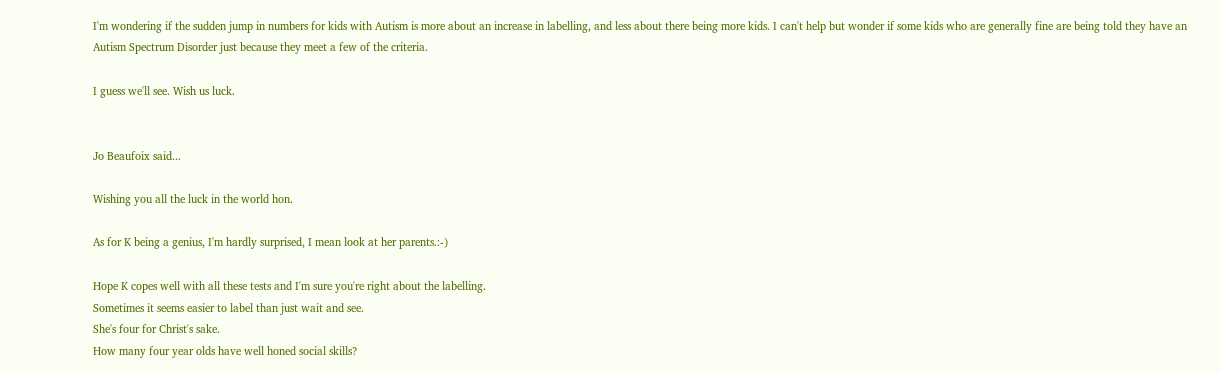I'm wondering if the sudden jump in numbers for kids with Autism is more about an increase in labelling, and less about there being more kids. I can't help but wonder if some kids who are generally fine are being told they have an Autism Spectrum Disorder just because they meet a few of the criteria.

I guess we'll see. Wish us luck.


Jo Beaufoix said...

Wishing you all the luck in the world hon.

As for K being a genius, I'm hardly surprised, I mean look at her parents.:-)

Hope K copes well with all these tests and I'm sure you're right about the labelling.
Sometimes it seems easier to label than just wait and see.
She's four for Christ's sake.
How many four year olds have well honed social skills?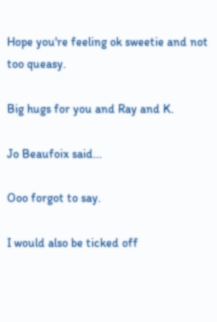Hope you're feeling ok sweetie and not too queasy.

Big hugs for you and Ray and K.

Jo Beaufoix said...

Ooo forgot to say.

I would also be ticked off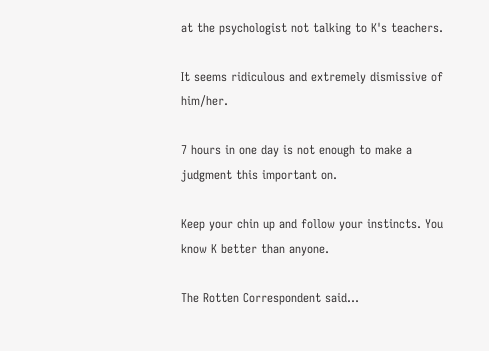at the psychologist not talking to K's teachers.

It seems ridiculous and extremely dismissive of him/her.

7 hours in one day is not enough to make a judgment this important on.

Keep your chin up and follow your instincts. You know K better than anyone.

The Rotten Correspondent said...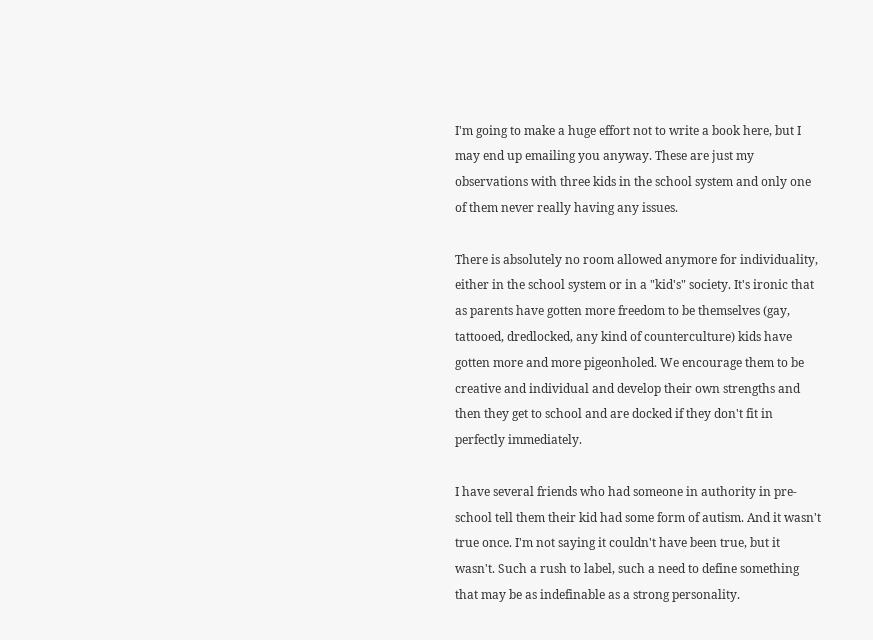I'm going to make a huge effort not to write a book here, but I may end up emailing you anyway. These are just my observations with three kids in the school system and only one of them never really having any issues.

There is absolutely no room allowed anymore for individuality, either in the school system or in a "kid's" society. It's ironic that as parents have gotten more freedom to be themselves (gay, tattooed, dredlocked, any kind of counterculture) kids have gotten more and more pigeonholed. We encourage them to be creative and individual and develop their own strengths and then they get to school and are docked if they don't fit in perfectly immediately.

I have several friends who had someone in authority in pre-school tell them their kid had some form of autism. And it wasn't true once. I'm not saying it couldn't have been true, but it wasn't. Such a rush to label, such a need to define something that may be as indefinable as a strong personality.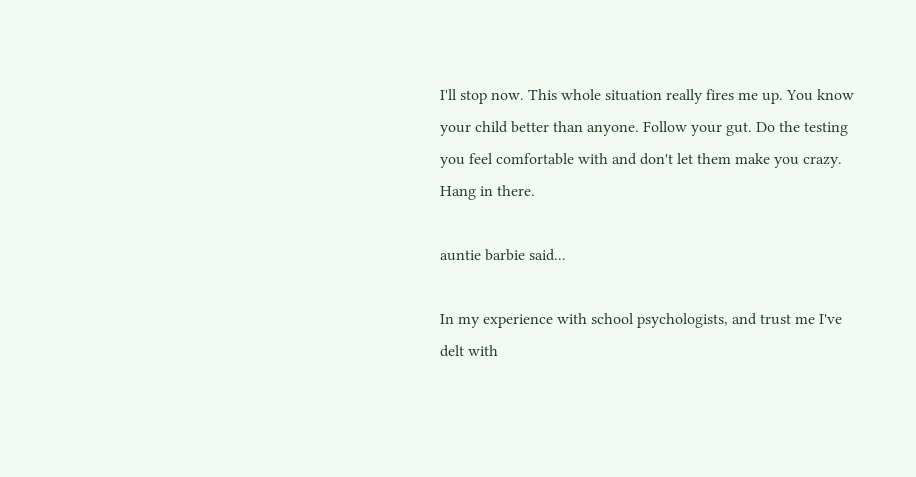I'll stop now. This whole situation really fires me up. You know your child better than anyone. Follow your gut. Do the testing you feel comfortable with and don't let them make you crazy. Hang in there.

auntie barbie said...

In my experience with school psychologists, and trust me I've delt with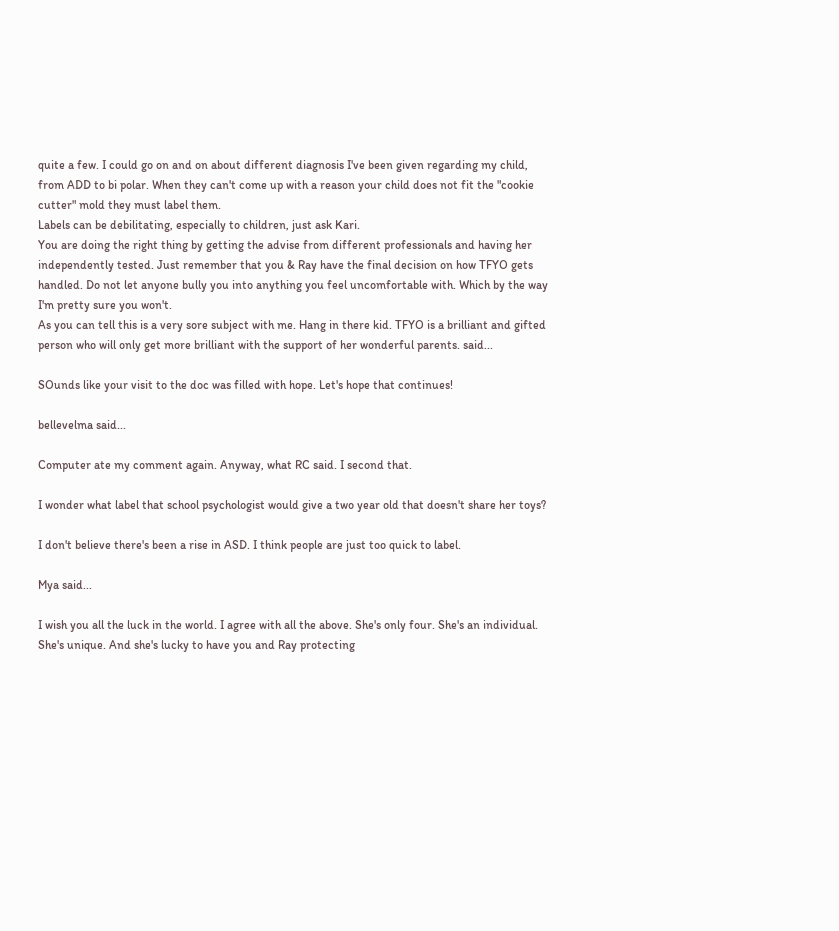quite a few. I could go on and on about different diagnosis I've been given regarding my child, from ADD to bi polar. When they can't come up with a reason your child does not fit the "cookie cutter" mold they must label them.
Labels can be debilitating, especially to children, just ask Kari.
You are doing the right thing by getting the advise from different professionals and having her independently tested. Just remember that you & Ray have the final decision on how TFYO gets handled. Do not let anyone bully you into anything you feel uncomfortable with. Which by the way I'm pretty sure you won't.
As you can tell this is a very sore subject with me. Hang in there kid. TFYO is a brilliant and gifted person who will only get more brilliant with the support of her wonderful parents. said...

SOunds like your visit to the doc was filled with hope. Let's hope that continues!

bellevelma said...

Computer ate my comment again. Anyway, what RC said. I second that.

I wonder what label that school psychologist would give a two year old that doesn't share her toys?

I don't believe there's been a rise in ASD. I think people are just too quick to label.

Mya said...

I wish you all the luck in the world. I agree with all the above. She's only four. She's an individual. She's unique. And she's lucky to have you and Ray protecting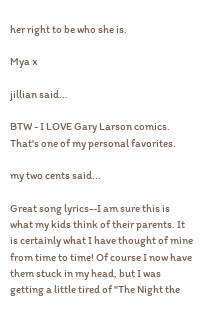her right to be who she is.

Mya x

jillian said...

BTW - I LOVE Gary Larson comics. That's one of my personal favorites.

my two cents said...

Great song lyrics--I am sure this is what my kids think of their parents. It is certainly what I have thought of mine from time to time! Of course I now have them stuck in my head, but I was getting a little tired of "The Night the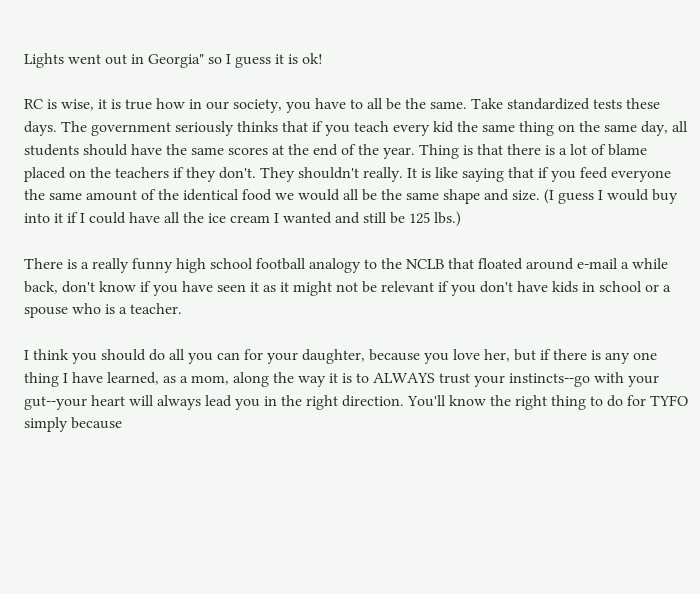Lights went out in Georgia" so I guess it is ok!

RC is wise, it is true how in our society, you have to all be the same. Take standardized tests these days. The government seriously thinks that if you teach every kid the same thing on the same day, all students should have the same scores at the end of the year. Thing is that there is a lot of blame placed on the teachers if they don't. They shouldn't really. It is like saying that if you feed everyone the same amount of the identical food we would all be the same shape and size. (I guess I would buy into it if I could have all the ice cream I wanted and still be 125 lbs.)

There is a really funny high school football analogy to the NCLB that floated around e-mail a while back, don't know if you have seen it as it might not be relevant if you don't have kids in school or a spouse who is a teacher.

I think you should do all you can for your daughter, because you love her, but if there is any one thing I have learned, as a mom, along the way it is to ALWAYS trust your instincts--go with your gut--your heart will always lead you in the right direction. You'll know the right thing to do for TYFO simply because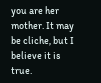you are her mother. It may be cliche, but I believe it is true.